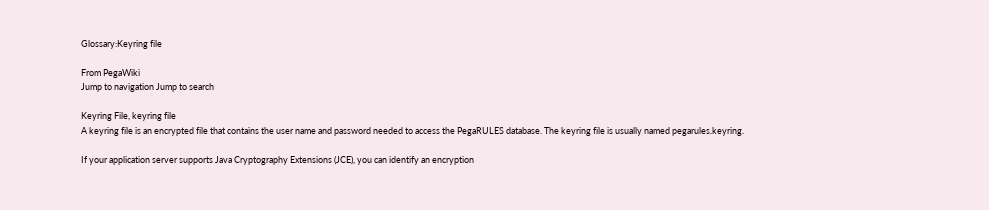Glossary:Keyring file

From PegaWiki
Jump to navigation Jump to search

Keyring File, keyring file
A keyring file is an encrypted file that contains the user name and password needed to access the PegaRULES database. The keyring file is usually named pegarules.keyring.

If your application server supports Java Cryptography Extensions (JCE), you can identify an encryption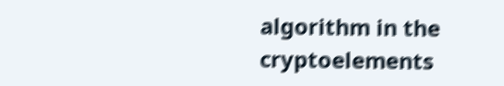algorithm in the cryptoelements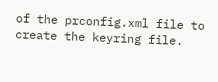of the prconfig.xml file to create the keyring file.